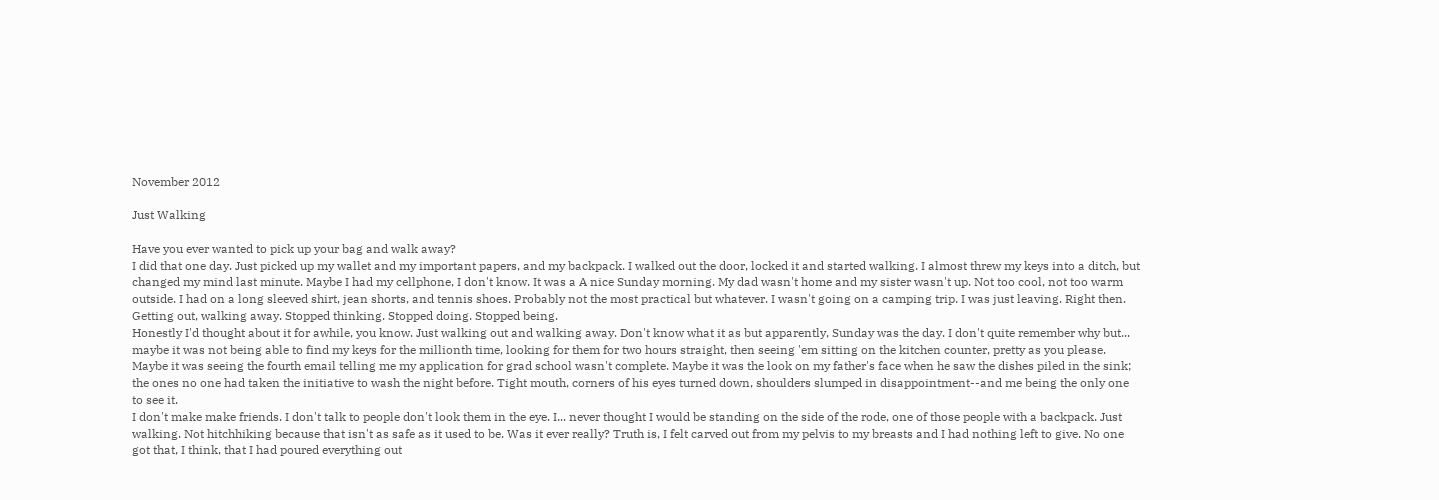November 2012

Just Walking

Have you ever wanted to pick up your bag and walk away?
I did that one day. Just picked up my wallet and my important papers, and my backpack. I walked out the door, locked it and started walking. I almost threw my keys into a ditch, but changed my mind last minute. Maybe I had my cellphone, I don't know. It was a A nice Sunday morning. My dad wasn't home and my sister wasn't up. Not too cool, not too warm outside. I had on a long sleeved shirt, jean shorts, and tennis shoes. Probably not the most practical but whatever. I wasn't going on a camping trip. I was just leaving. Right then. Getting out, walking away. Stopped thinking. Stopped doing. Stopped being.
Honestly I'd thought about it for awhile, you know. Just walking out and walking away. Don't know what it as but apparently, Sunday was the day. I don't quite remember why but... maybe it was not being able to find my keys for the millionth time, looking for them for two hours straight, then seeing 'em sitting on the kitchen counter, pretty as you please. Maybe it was seeing the fourth email telling me my application for grad school wasn't complete. Maybe it was the look on my father's face when he saw the dishes piled in the sink; the ones no one had taken the initiative to wash the night before. Tight mouth, corners of his eyes turned down, shoulders slumped in disappointment--and me being the only one to see it.
I don't make make friends. I don't talk to people don't look them in the eye. I... never thought I would be standing on the side of the rode, one of those people with a backpack. Just walking. Not hitchhiking because that isn't as safe as it used to be. Was it ever really? Truth is, I felt carved out from my pelvis to my breasts and I had nothing left to give. No one got that, I think, that I had poured everything out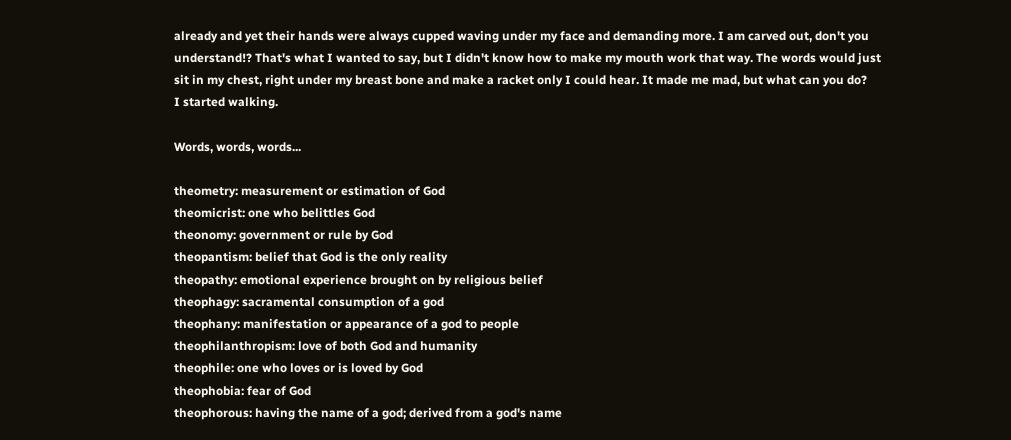already and yet their hands were always cupped waving under my face and demanding more. I am carved out, don't you understand!? That's what I wanted to say, but I didn't know how to make my mouth work that way. The words would just sit in my chest, right under my breast bone and make a racket only I could hear. It made me mad, but what can you do?
I started walking.

Words, words, words...

theometry: measurement or estimation of God
theomicrist: one who belittles God
theonomy: government or rule by God
theopantism: belief that God is the only reality
theopathy: emotional experience brought on by religious belief
theophagy: sacramental consumption of a god
theophany: manifestation or appearance of a god to people
theophilanthropism: love of both God and humanity
theophile: one who loves or is loved by God
theophobia: fear of God
theophorous: having the name of a god; derived from a god's name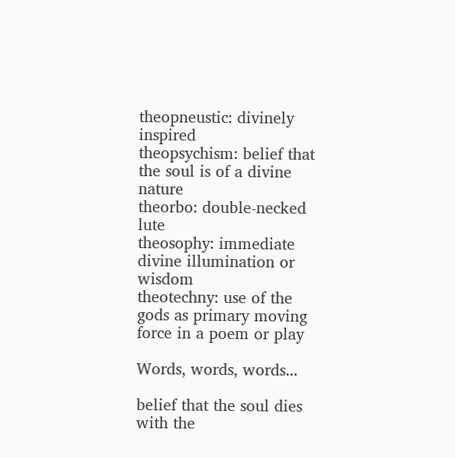theopneustic: divinely inspired
theopsychism: belief that the soul is of a divine nature
theorbo: double-necked lute
theosophy: immediate divine illumination or wisdom
theotechny: use of the gods as primary moving force in a poem or play

Words, words, words...

belief that the soul dies with the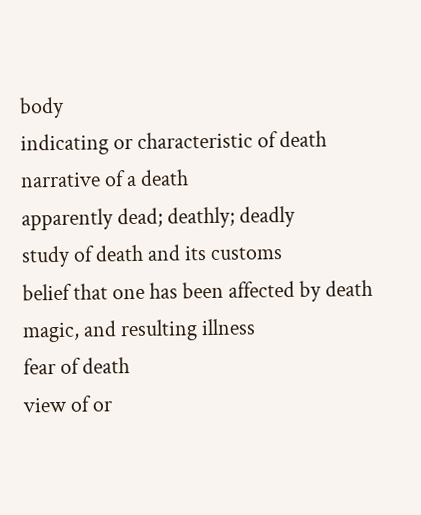body
indicating or characteristic of death
narrative of a death
apparently dead; deathly; deadly
study of death and its customs
belief that one has been affected by death magic, and resulting illness
fear of death
view of or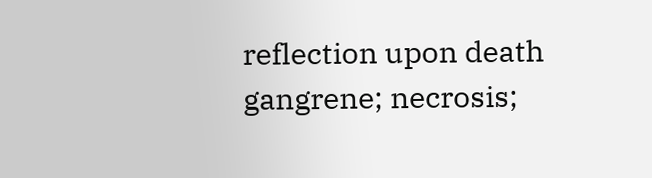reflection upon death
gangrene; necrosis;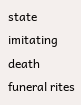state imitating death
funeral rites